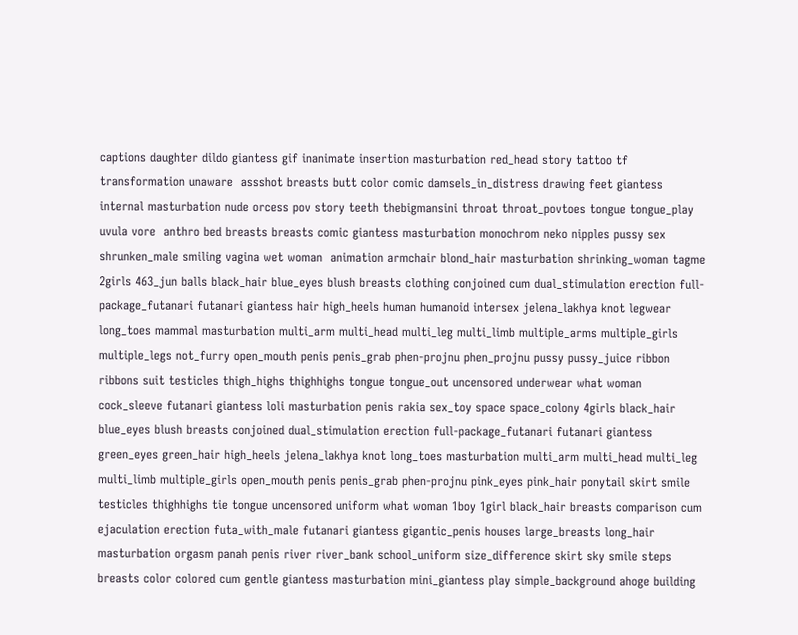captions daughter dildo giantess gif inanimate insertion masturbation red_head story tattoo tf transformation unaware  assshot breasts butt color comic damsels_in_distress drawing feet giantess internal masturbation nude orcess pov story teeth thebigmansini throat throat_povtoes tongue tongue_play uvula vore  anthro bed breasts breasts comic giantess masturbation monochrom neko nipples pussy sex shrunken_male smiling vagina wet woman  animation armchair blond_hair masturbation shrinking_woman tagme 2girls 463_jun balls black_hair blue_eyes blush breasts clothing conjoined cum dual_stimulation erection full-package_futanari futanari giantess hair high_heels human humanoid intersex jelena_lakhya knot legwear long_toes mammal masturbation multi_arm multi_head multi_leg multi_limb multiple_arms multiple_girls multiple_legs not_furry open_mouth penis penis_grab phen-projnu phen_projnu pussy pussy_juice ribbon ribbons suit testicles thigh_highs thighhighs tongue tongue_out uncensored underwear what woman cock_sleeve futanari giantess loli masturbation penis rakia sex_toy space space_colony 4girls black_hair blue_eyes blush breasts conjoined dual_stimulation erection full-package_futanari futanari giantess green_eyes green_hair high_heels jelena_lakhya knot long_toes masturbation multi_arm multi_head multi_leg multi_limb multiple_girls open_mouth penis penis_grab phen-projnu pink_eyes pink_hair ponytail skirt smile testicles thighhighs tie tongue uncensored uniform what woman 1boy 1girl black_hair breasts comparison cum ejaculation erection futa_with_male futanari giantess gigantic_penis houses large_breasts long_hair masturbation orgasm panah penis river river_bank school_uniform size_difference skirt sky smile steps breasts color colored cum gentle giantess masturbation mini_giantess play simple_background ahoge building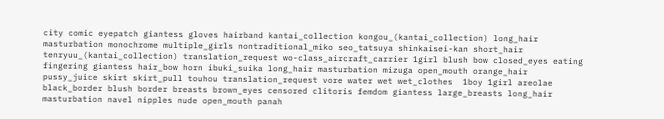city comic eyepatch giantess gloves hairband kantai_collection kongou_(kantai_collection) long_hair masturbation monochrome multiple_girls nontraditional_miko seo_tatsuya shinkaisei-kan short_hair tenryuu_(kantai_collection) translation_request wo-class_aircraft_carrier 1girl blush bow closed_eyes eating fingering giantess hair_bow horn ibuki_suika long_hair masturbation mizuga open_mouth orange_hair pussy_juice skirt skirt_pull touhou translation_request vore water wet wet_clothes  1boy 1girl areolae black_border blush border breasts brown_eyes censored clitoris femdom giantess large_breasts long_hair masturbation navel nipples nude open_mouth panah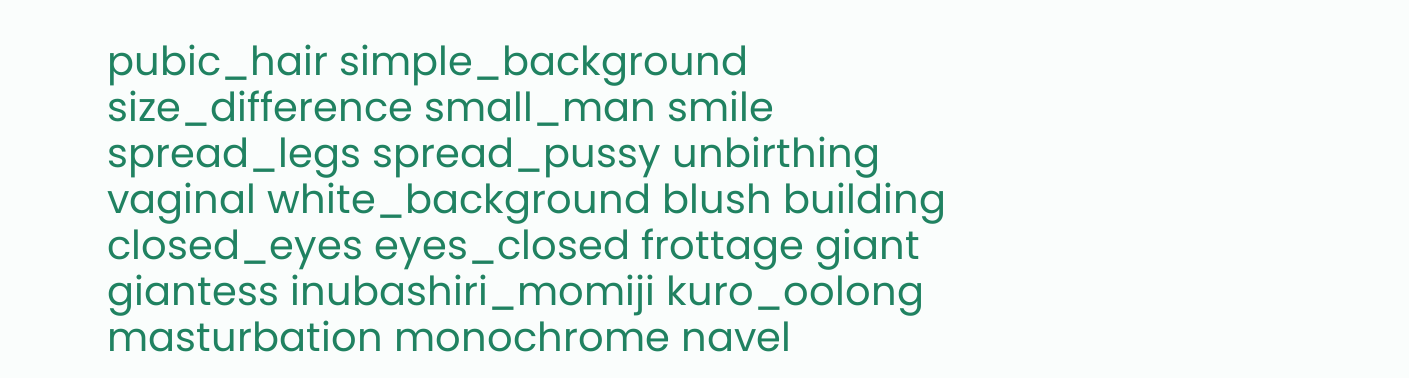pubic_hair simple_background size_difference small_man smile spread_legs spread_pussy unbirthing vaginal white_background blush building closed_eyes eyes_closed frottage giant giantess inubashiri_momiji kuro_oolong masturbation monochrome navel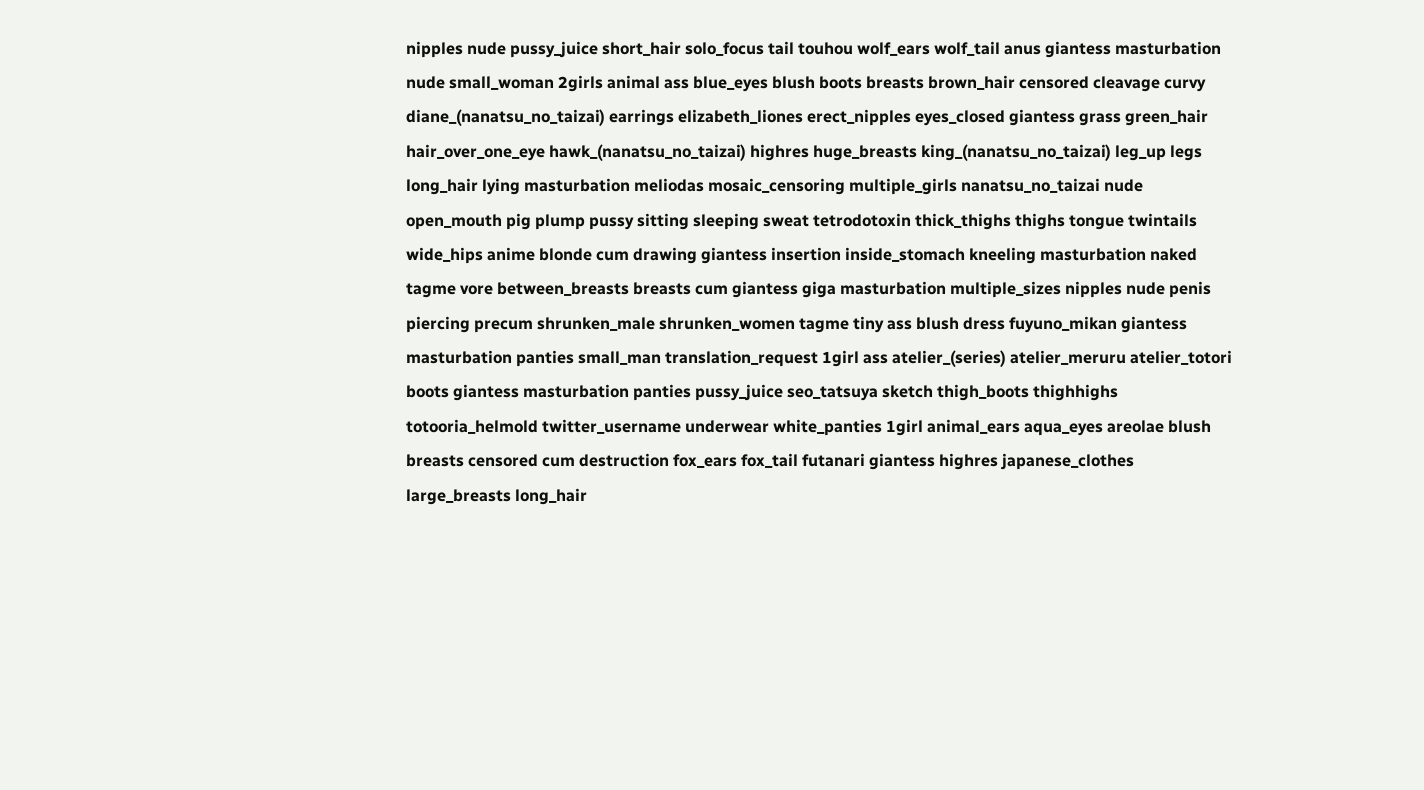nipples nude pussy_juice short_hair solo_focus tail touhou wolf_ears wolf_tail anus giantess masturbation nude small_woman 2girls animal ass blue_eyes blush boots breasts brown_hair censored cleavage curvy diane_(nanatsu_no_taizai) earrings elizabeth_liones erect_nipples eyes_closed giantess grass green_hair hair_over_one_eye hawk_(nanatsu_no_taizai) highres huge_breasts king_(nanatsu_no_taizai) leg_up legs long_hair lying masturbation meliodas mosaic_censoring multiple_girls nanatsu_no_taizai nude open_mouth pig plump pussy sitting sleeping sweat tetrodotoxin thick_thighs thighs tongue twintails wide_hips anime blonde cum drawing giantess insertion inside_stomach kneeling masturbation naked tagme vore between_breasts breasts cum giantess giga masturbation multiple_sizes nipples nude penis piercing precum shrunken_male shrunken_women tagme tiny ass blush dress fuyuno_mikan giantess masturbation panties small_man translation_request 1girl ass atelier_(series) atelier_meruru atelier_totori boots giantess masturbation panties pussy_juice seo_tatsuya sketch thigh_boots thighhighs totooria_helmold twitter_username underwear white_panties 1girl animal_ears aqua_eyes areolae blush breasts censored cum destruction fox_ears fox_tail futanari giantess highres japanese_clothes large_breasts long_hair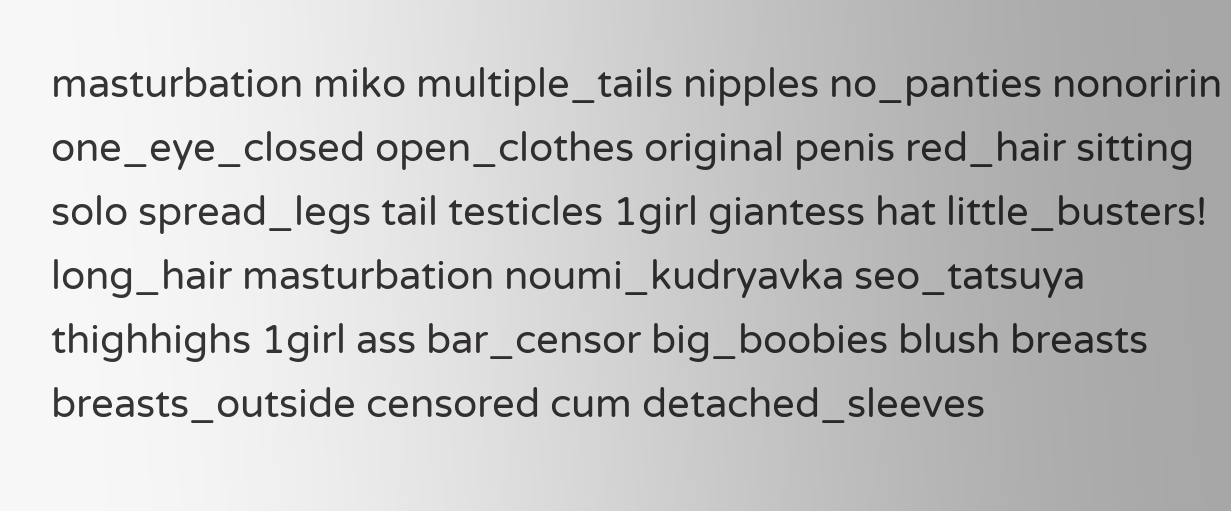masturbation miko multiple_tails nipples no_panties nonoririn one_eye_closed open_clothes original penis red_hair sitting solo spread_legs tail testicles 1girl giantess hat little_busters! long_hair masturbation noumi_kudryavka seo_tatsuya thighhighs 1girl ass bar_censor big_boobies blush breasts breasts_outside censored cum detached_sleeves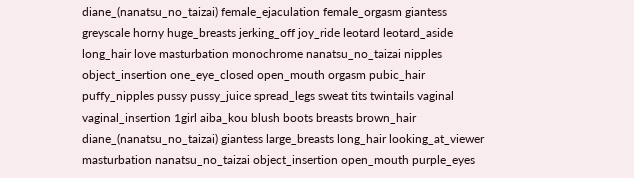diane_(nanatsu_no_taizai) female_ejaculation female_orgasm giantess greyscale horny huge_breasts jerking_off joy_ride leotard leotard_aside long_hair love masturbation monochrome nanatsu_no_taizai nipples object_insertion one_eye_closed open_mouth orgasm pubic_hair puffy_nipples pussy pussy_juice spread_legs sweat tits twintails vaginal vaginal_insertion 1girl aiba_kou blush boots breasts brown_hair diane_(nanatsu_no_taizai) giantess large_breasts long_hair looking_at_viewer masturbation nanatsu_no_taizai object_insertion open_mouth purple_eyes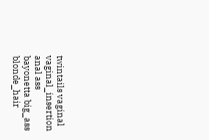twintails vaginal vaginal_insertion anal ass bayonetta big_ass blonde_hair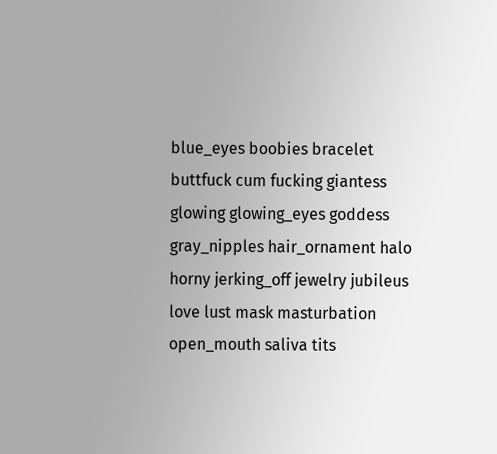blue_eyes boobies bracelet buttfuck cum fucking giantess glowing glowing_eyes goddess gray_nipples hair_ornament halo horny jerking_off jewelry jubileus love lust mask masturbation open_mouth saliva tits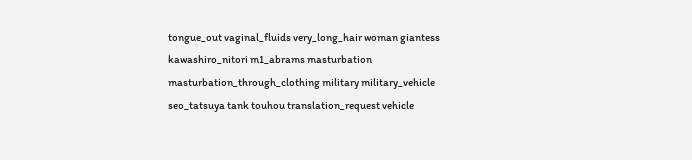tongue_out vaginal_fluids very_long_hair woman giantess kawashiro_nitori m1_abrams masturbation masturbation_through_clothing military military_vehicle seo_tatsuya tank touhou translation_request vehicle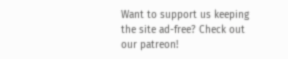Want to support us keeping the site ad-free? Check out our patreon!